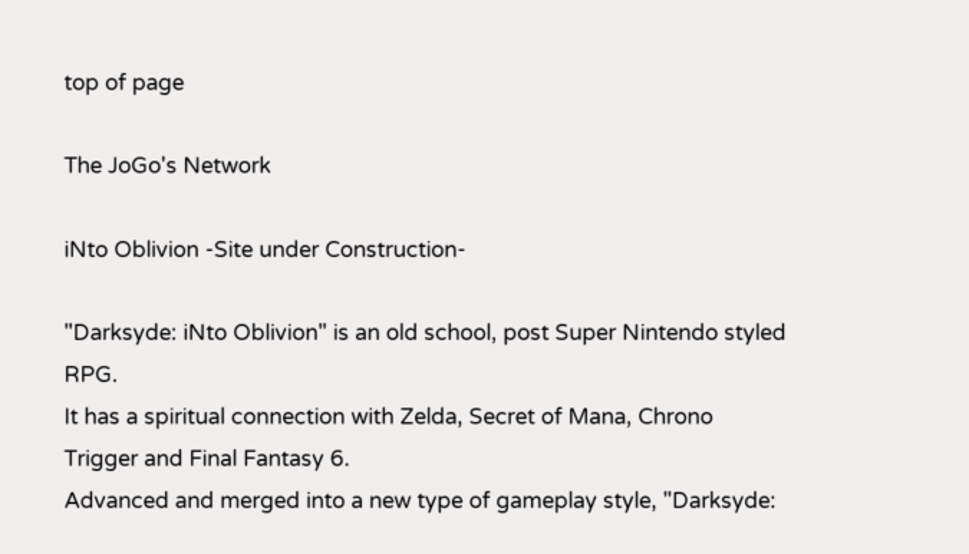top of page

The JoGo's Network

iNto Oblivion -Site under Construction-

"Darksyde: iNto Oblivion" is an old school, post Super Nintendo styled RPG.
It has a spiritual connection with Zelda, Secret of Mana, Chrono Trigger and Final Fantasy 6.
Advanced and merged into a new type of gameplay style, "Darksyde: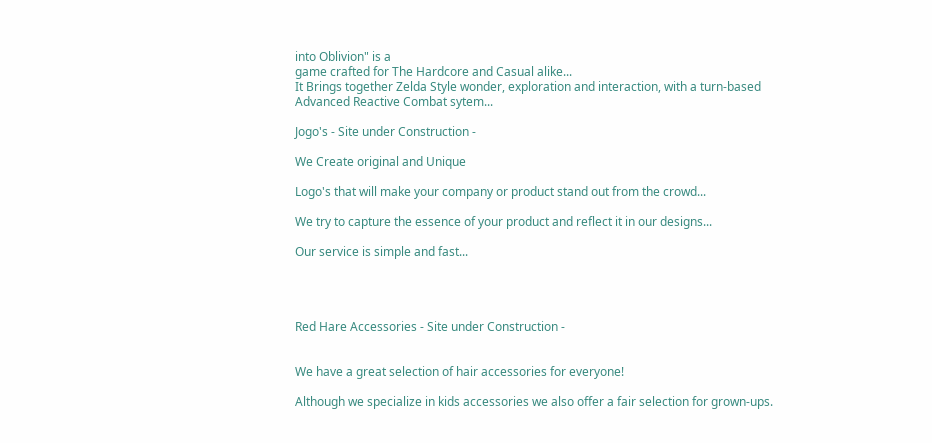into Oblivion" is a
game crafted for The Hardcore and Casual alike...
It Brings together Zelda Style wonder, exploration and interaction, with a turn-based
Advanced Reactive Combat sytem...

Jogo's - Site under Construction -

We Create original and Unique

Logo's that will make your company or product stand out from the crowd...

We try to capture the essence of your product and reflect it in our designs...

Our service is simple and fast...




Red Hare Accessories - Site under Construction -


We have a great selection of hair accessories for everyone!

Although we specialize in kids accessories we also offer a fair selection for grown-ups.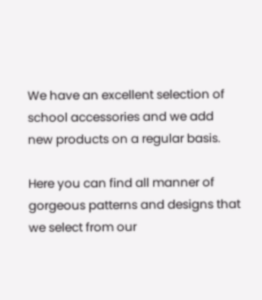We have an excellent selection of school accessories and we add new products on a regular basis.

Here you can find all manner of gorgeous patterns and designs that we select from our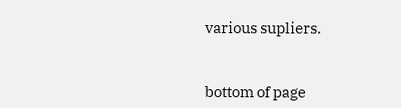various supliers.


bottom of page